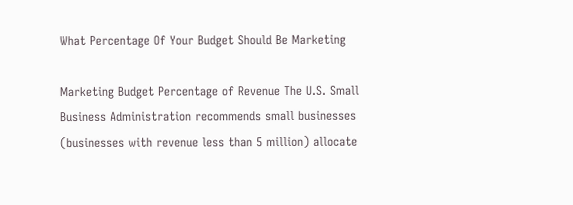What Percentage Of Your Budget Should Be Marketing

Marketing Budget Percentage of Revenue The U.S. Small Business Administration recommends small businesses (businesses with revenue less than 5 million) allocate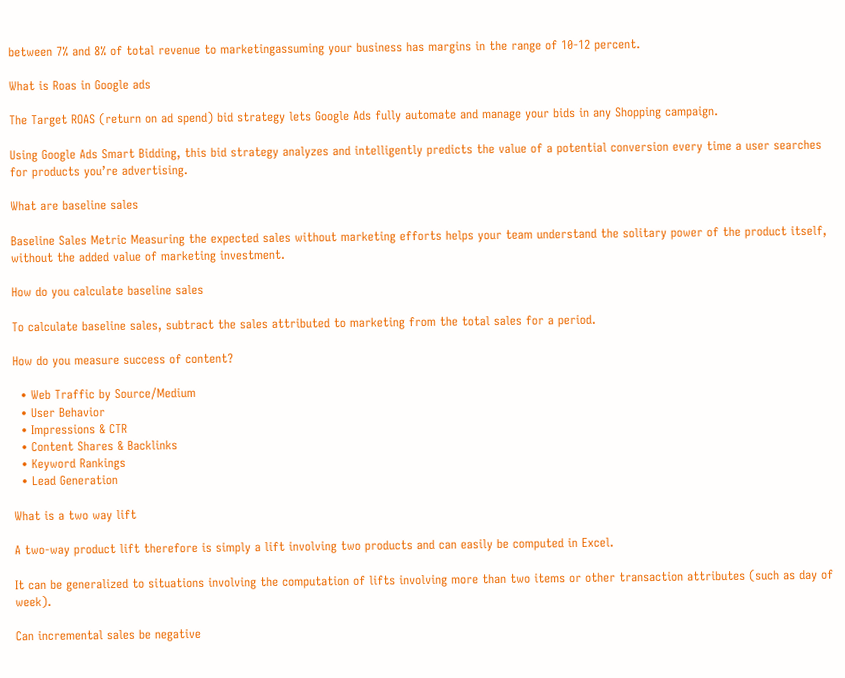between 7% and 8% of total revenue to marketingassuming your business has margins in the range of 10-12 percent.

What is Roas in Google ads

The Target ROAS (return on ad spend) bid strategy lets Google Ads fully automate and manage your bids in any Shopping campaign.

Using Google Ads Smart Bidding, this bid strategy analyzes and intelligently predicts the value of a potential conversion every time a user searches for products you’re advertising.

What are baseline sales

Baseline Sales Metric Measuring the expected sales without marketing efforts helps your team understand the solitary power of the product itself, without the added value of marketing investment.

How do you calculate baseline sales

To calculate baseline sales, subtract the sales attributed to marketing from the total sales for a period.

How do you measure success of content?

  • Web Traffic by Source/Medium
  • User Behavior
  • Impressions & CTR
  • Content Shares & Backlinks
  • Keyword Rankings
  • Lead Generation

What is a two way lift

A two-way product lift therefore is simply a lift involving two products and can easily be computed in Excel.

It can be generalized to situations involving the computation of lifts involving more than two items or other transaction attributes (such as day of week).

Can incremental sales be negative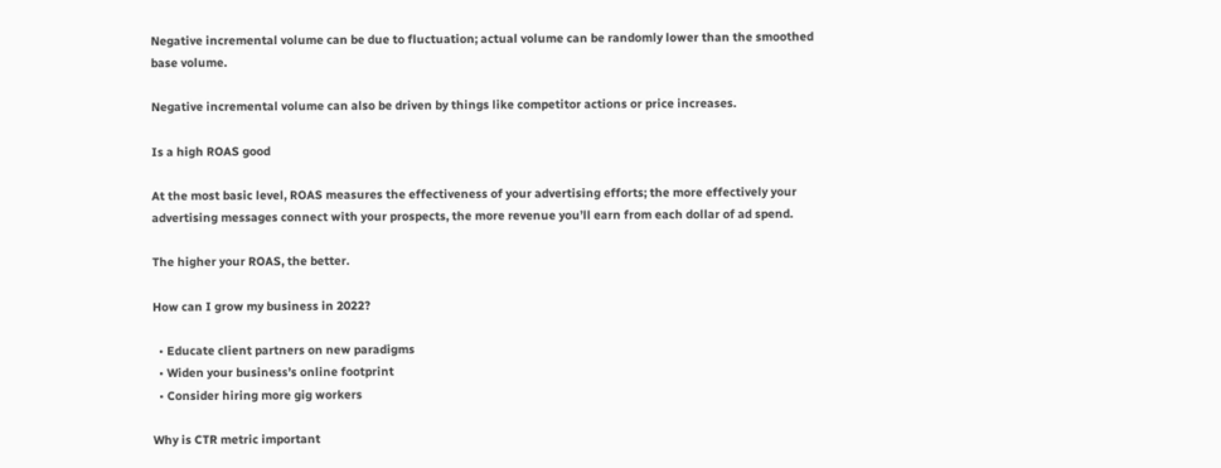Negative incremental volume can be due to fluctuation; actual volume can be randomly lower than the smoothed base volume.

Negative incremental volume can also be driven by things like competitor actions or price increases.

Is a high ROAS good

At the most basic level, ROAS measures the effectiveness of your advertising efforts; the more effectively your advertising messages connect with your prospects, the more revenue you’ll earn from each dollar of ad spend.

The higher your ROAS, the better.

How can I grow my business in 2022?

  • Educate client partners on new paradigms
  • Widen your business’s online footprint
  • Consider hiring more gig workers

Why is CTR metric important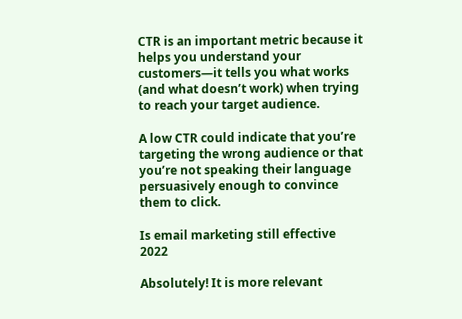CTR is an important metric because it helps you understand your customers—it tells you what works (and what doesn’t work) when trying to reach your target audience.

A low CTR could indicate that you’re targeting the wrong audience or that you’re not speaking their language persuasively enough to convince them to click.

Is email marketing still effective 2022

Absolutely! It is more relevant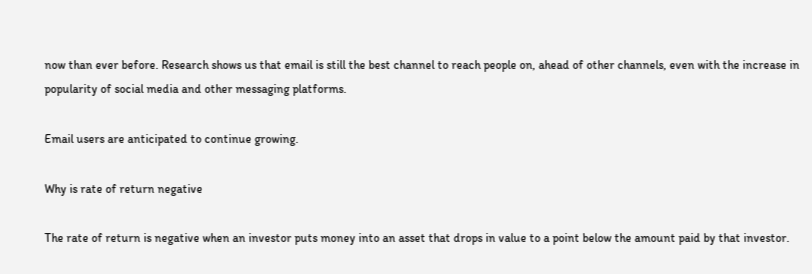now than ever before. Research shows us that email is still the best channel to reach people on, ahead of other channels, even with the increase in popularity of social media and other messaging platforms.

Email users are anticipated to continue growing.

Why is rate of return negative

The rate of return is negative when an investor puts money into an asset that drops in value to a point below the amount paid by that investor.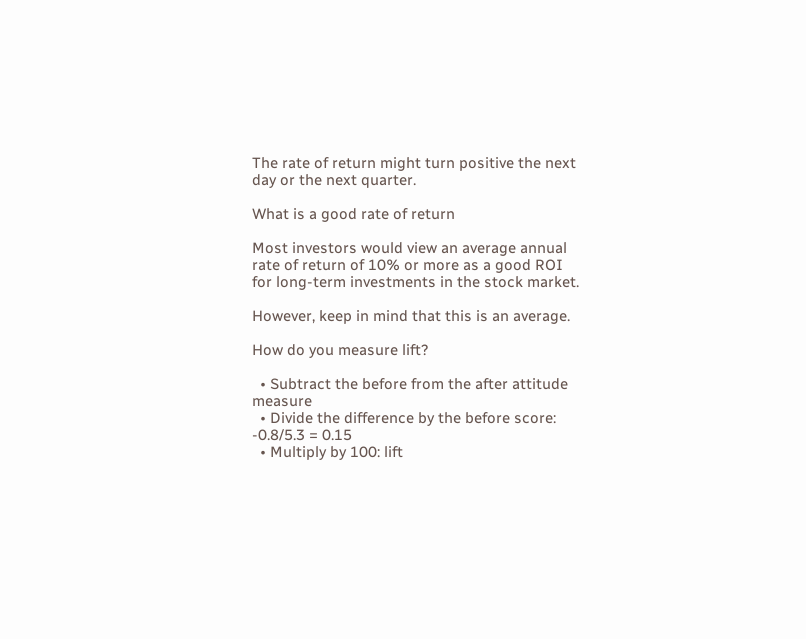The rate of return might turn positive the next day or the next quarter.

What is a good rate of return

Most investors would view an average annual rate of return of 10% or more as a good ROI for long-term investments in the stock market.

However, keep in mind that this is an average.

How do you measure lift?

  • Subtract the before from the after attitude measure
  • Divide the difference by the before score: -0.8/5.3 = 0.15
  • Multiply by 100: lift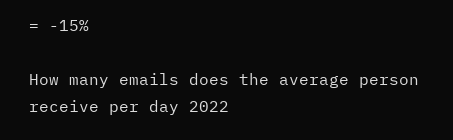= -15%

How many emails does the average person receive per day 2022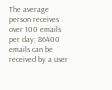The average person receives over 100 emails per day; 86400 emails can be received by a user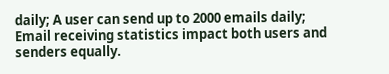daily; A user can send up to 2000 emails daily; Email receiving statistics impact both users and senders equally.